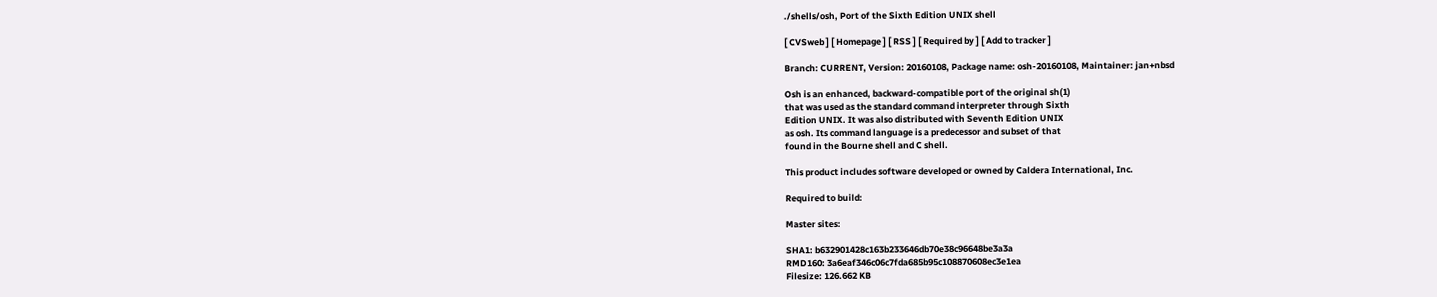./shells/osh, Port of the Sixth Edition UNIX shell

[ CVSweb ] [ Homepage ] [ RSS ] [ Required by ] [ Add to tracker ]

Branch: CURRENT, Version: 20160108, Package name: osh-20160108, Maintainer: jan+nbsd

Osh is an enhanced, backward-compatible port of the original sh(1)
that was used as the standard command interpreter through Sixth
Edition UNIX. It was also distributed with Seventh Edition UNIX
as osh. Its command language is a predecessor and subset of that
found in the Bourne shell and C shell.

This product includes software developed or owned by Caldera International, Inc.

Required to build:

Master sites:

SHA1: b632901428c163b233646db70e38c96648be3a3a
RMD160: 3a6eaf346c06c7fda685b95c108870608ec3e1ea
Filesize: 126.662 KB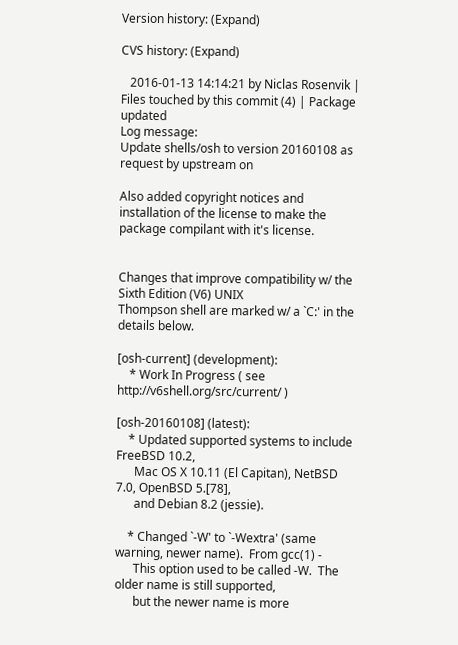Version history: (Expand)

CVS history: (Expand)

   2016-01-13 14:14:21 by Niclas Rosenvik | Files touched by this commit (4) | Package updated
Log message:
Update shells/osh to version 20160108 as request by upstream on

Also added copyright notices and installation of the license to make the
package compilant with it's license.


Changes that improve compatibility w/ the Sixth Edition (V6) UNIX
Thompson shell are marked w/ a `C:' in the details below.

[osh-current] (development):
    * Work In Progress ( see http://v6shell.org/src/current/ )

[osh-20160108] (latest):
    * Updated supported systems to include FreeBSD 10.2,
      Mac OS X 10.11 (El Capitan), NetBSD 7.0, OpenBSD 5.[78],
      and Debian 8.2 (jessie).

    * Changed `-W' to `-Wextra' (same warning, newer name).  From gcc(1) -
      This option used to be called -W.  The older name is still supported,
      but the newer name is more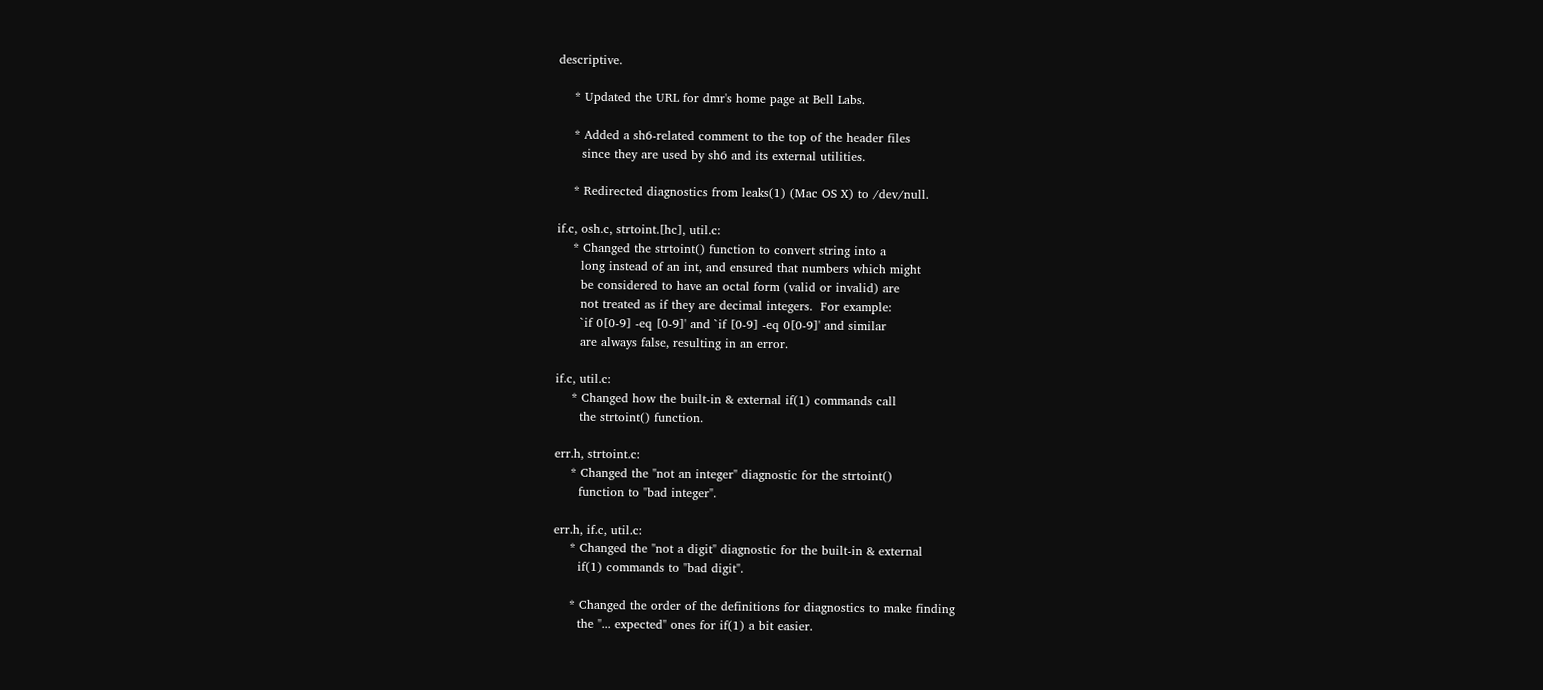descriptive.

    * Updated the URL for dmr's home page at Bell Labs.

    * Added a sh6-related comment to the top of the header files
      since they are used by sh6 and its external utilities.

    * Redirected diagnostics from leaks(1) (Mac OS X) to /dev/null.

if.c, osh.c, strtoint.[hc], util.c:
    * Changed the strtoint() function to convert string into a
      long instead of an int, and ensured that numbers which might
      be considered to have an octal form (valid or invalid) are
      not treated as if they are decimal integers.  For example:
      `if 0[0-9] -eq [0-9]' and `if [0-9] -eq 0[0-9]' and similar
      are always false, resulting in an error.

if.c, util.c:
    * Changed how the built-in & external if(1) commands call
      the strtoint() function.

err.h, strtoint.c:
    * Changed the "not an integer" diagnostic for the strtoint()
      function to "bad integer".

err.h, if.c, util.c:
    * Changed the "not a digit" diagnostic for the built-in & external
      if(1) commands to "bad digit".

    * Changed the order of the definitions for diagnostics to make finding
      the "... expected" ones for if(1) a bit easier.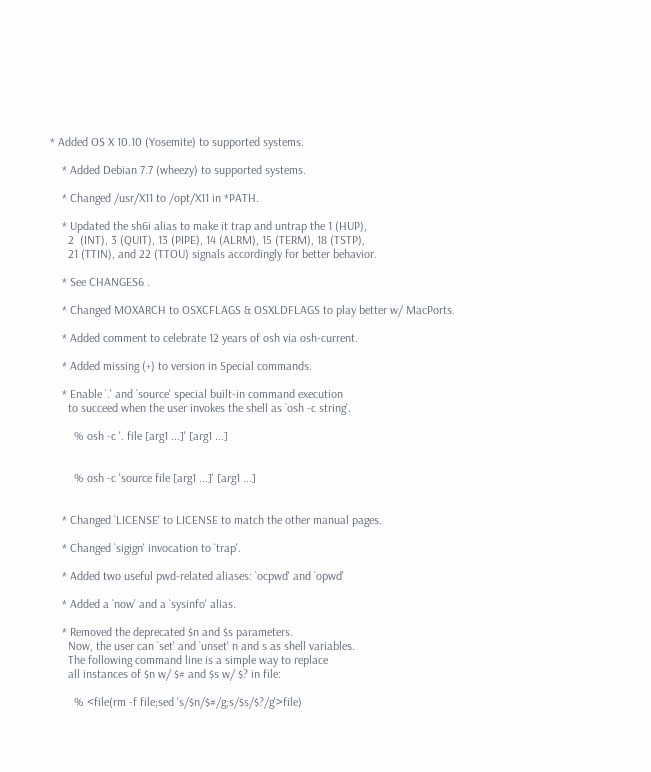* Added OS X 10.10 (Yosemite) to supported systems.

    * Added Debian 7.7 (wheezy) to supported systems.

    * Changed /usr/X11 to /opt/X11 in *PATH.

    * Updated the sh6i alias to make it trap and untrap the 1 (HUP),
      2  (INT), 3 (QUIT), 13 (PIPE), 14 (ALRM), 15 (TERM), 18 (TSTP),
      21 (TTIN), and 22 (TTOU) signals accordingly for better behavior.

    * See CHANGES6 .

    * Changed MOXARCH to OSXCFLAGS & OSXLDFLAGS to play better w/ MacPorts.

    * Added comment to celebrate 12 years of osh via osh-current.

    * Added missing (+) to version in Special commands.

    * Enable `.' and `source' special built-in command execution
      to succeed when the user invokes the shell as `osh -c string'.

        % osh -c '. file [arg1 ...]' [arg1 ...]


        % osh -c 'source file [arg1 ...]' [arg1 ...]


    * Changed `LICENSE' to LICENSE to match the other manual pages.

    * Changed `sigign' invocation to `trap'.

    * Added two useful pwd-related aliases: `ocpwd' and `opwd'

    * Added a `now' and a `sysinfo' alias.

    * Removed the deprecated $n and $s parameters.
      Now, the user can `set' and `unset' n and s as shell variables.
      The following command line is a simple way to replace
      all instances of $n w/ $# and $s w/ $? in file:

        % <file(rm -f file;sed 's/$n/$#/g;s/$s/$?/g'>file)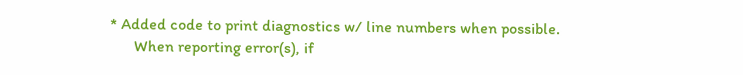* Added code to print diagnostics w/ line numbers when possible.
      When reporting error(s), if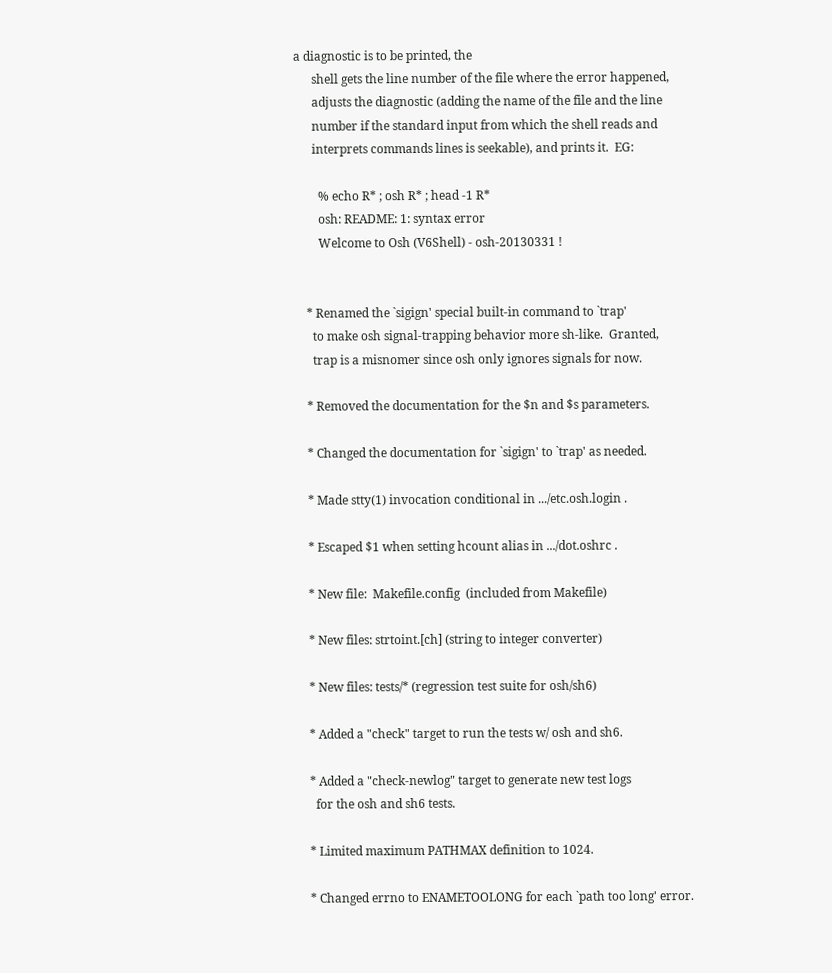a diagnostic is to be printed, the
      shell gets the line number of the file where the error happened,
      adjusts the diagnostic (adding the name of the file and the line
      number if the standard input from which the shell reads and
      interprets commands lines is seekable), and prints it.  EG:

        % echo R* ; osh R* ; head -1 R*
        osh: README: 1: syntax error
        Welcome to Osh (V6Shell) - osh-20130331 !


    * Renamed the `sigign' special built-in command to `trap'
      to make osh signal-trapping behavior more sh-like.  Granted,
      trap is a misnomer since osh only ignores signals for now.

    * Removed the documentation for the $n and $s parameters.

    * Changed the documentation for `sigign' to `trap' as needed.

    * Made stty(1) invocation conditional in .../etc.osh.login .

    * Escaped $1 when setting hcount alias in .../dot.oshrc .

    * New file:  Makefile.config  (included from Makefile)

    * New files: strtoint.[ch] (string to integer converter)

    * New files: tests/* (regression test suite for osh/sh6)

    * Added a "check" target to run the tests w/ osh and sh6.

    * Added a "check-newlog" target to generate new test logs
      for the osh and sh6 tests.

    * Limited maximum PATHMAX definition to 1024.

    * Changed errno to ENAMETOOLONG for each `path too long' error.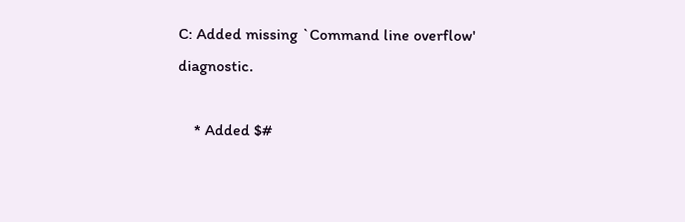C: Added missing `Command line overflow' diagnostic.

    * Added $#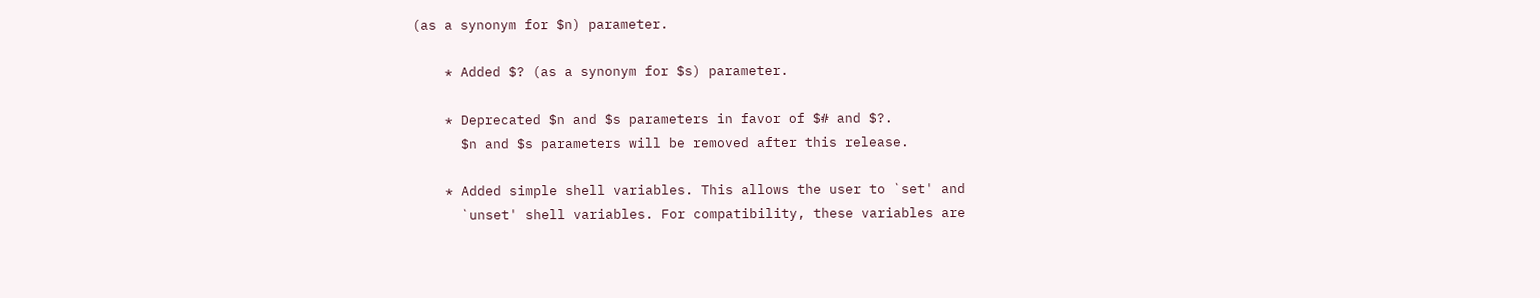(as a synonym for $n) parameter.

    * Added $? (as a synonym for $s) parameter.

    * Deprecated $n and $s parameters in favor of $# and $?.
      $n and $s parameters will be removed after this release.

    * Added simple shell variables. This allows the user to `set' and
      `unset' shell variables. For compatibility, these variables are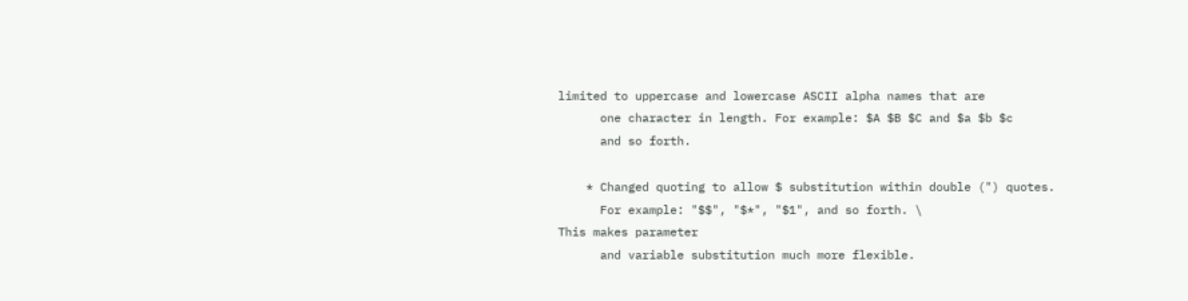limited to uppercase and lowercase ASCII alpha names that are
      one character in length. For example: $A $B $C and $a $b $c
      and so forth.

    * Changed quoting to allow $ substitution within double (") quotes.
      For example: "$$", "$*", "$1", and so forth. \
This makes parameter
      and variable substitution much more flexible.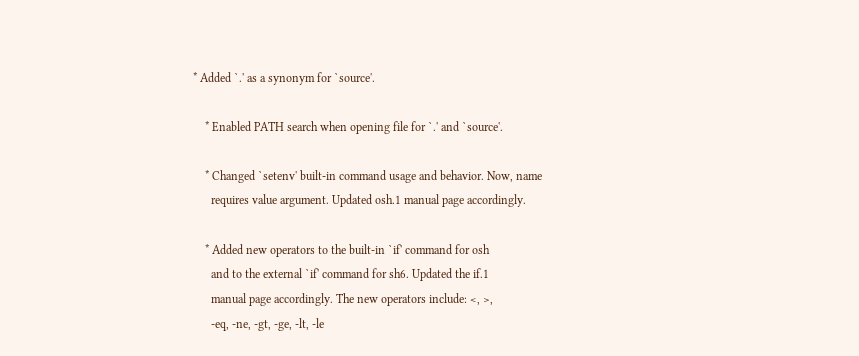* Added `.' as a synonym for `source'.

    * Enabled PATH search when opening file for `.' and `source'.

    * Changed `setenv' built-in command usage and behavior. Now, name
      requires value argument. Updated osh.1 manual page accordingly.

    * Added new operators to the built-in `if' command for osh
      and to the external `if' command for sh6. Updated the if.1
      manual page accordingly. The new operators include: <, >,
      -eq, -ne, -gt, -ge, -lt, -le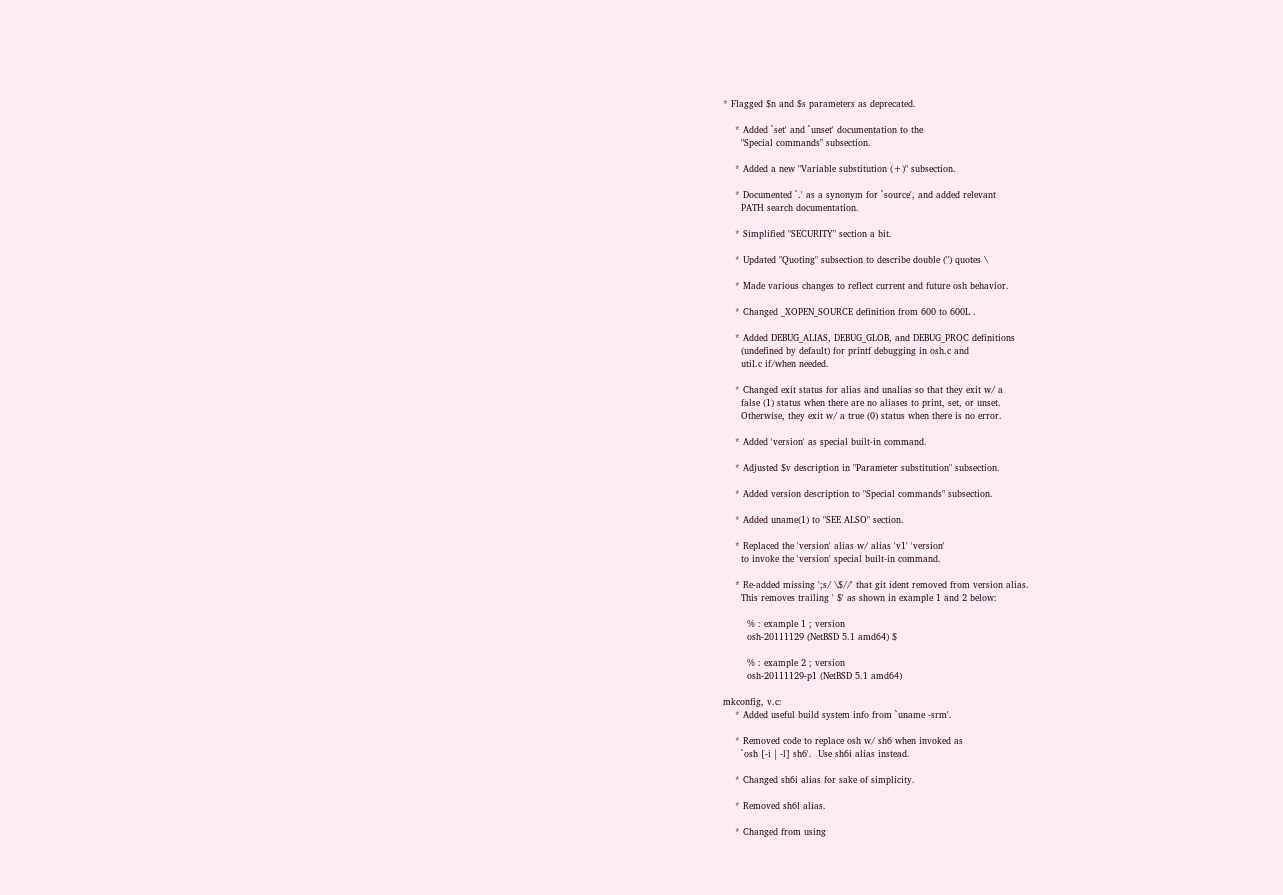* Flagged $n and $s parameters as deprecated.

    * Added `set' and `unset' documentation to the
      "Special commands" subsection.

    * Added a new "Variable substitution (+)" subsection.

    * Documented `.' as a synonym for `source', and added relevant
      PATH search documentation.

    * Simplified "SECURITY" section a bit.

    * Updated "Quoting" subsection to describe double (") quotes \

    * Made various changes to reflect current and future osh behavior.

    * Changed _XOPEN_SOURCE definition from 600 to 600L .

    * Added DEBUG_ALIAS, DEBUG_GLOB, and DEBUG_PROC definitions
      (undefined by default) for printf debugging in osh.c and
      util.c if/when needed.

    * Changed exit status for alias and unalias so that they exit w/ a
      false (1) status when there are no aliases to print, set, or unset.
      Otherwise, they exit w/ a true (0) status when there is no error.

    * Added 'version' as special built-in command.

    * Adjusted $v description in "Parameter substitution" subsection.

    * Added version description to "Special commands" subsection.

    * Added uname(1) to "SEE ALSO" section.

    * Replaced the 'version' alias w/ alias 'v1' 'version'
      to invoke the 'version' special built-in command.

    * Re-added missing ';s/ \$//' that git ident removed from version alias.
      This removes trailing ' $' as shown in example 1 and 2 below:

        % : example 1 ; version
        osh-20111129 (NetBSD 5.1 amd64) $

        % : example 2 ; version
        osh-20111129-p1 (NetBSD 5.1 amd64)

mkconfig, v.c:
    * Added useful build system info from `uname -srm'.

    * Removed code to replace osh w/ sh6 when invoked as
      `osh [-i | -l] sh6'.  Use sh6i alias instead.

    * Changed sh6i alias for sake of simplicity.

    * Removed sh6l alias.

    * Changed from using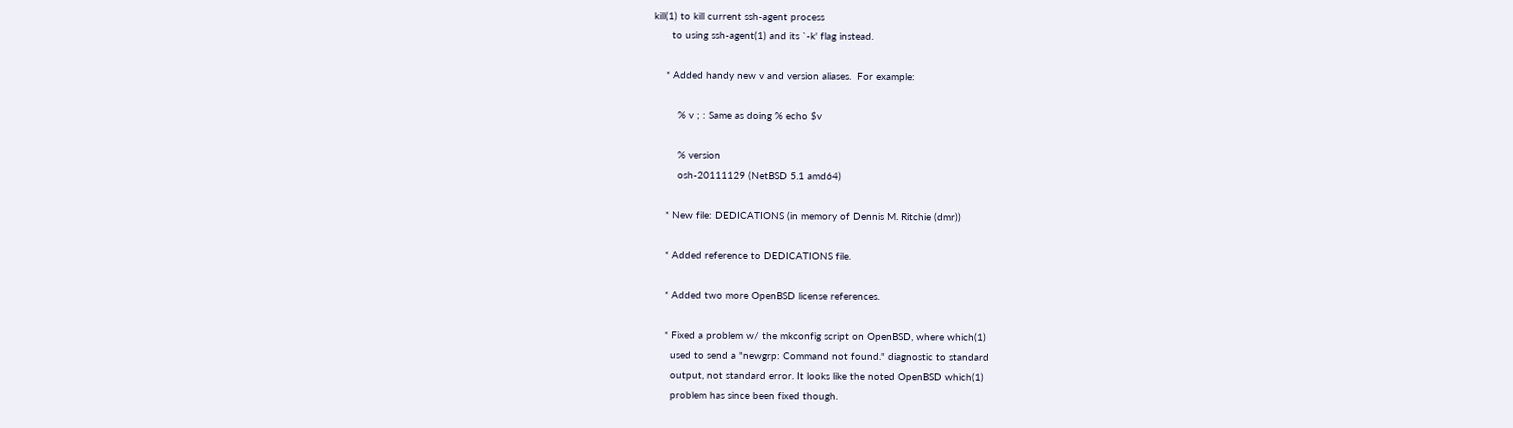kill(1) to kill current ssh-agent process
      to using ssh-agent(1) and its `-k' flag instead.

    * Added handy new v and version aliases.  For example:

        % v ; : Same as doing % echo $v

        % version
        osh-20111129 (NetBSD 5.1 amd64)

    * New file: DEDICATIONS (in memory of Dennis M. Ritchie (dmr))

    * Added reference to DEDICATIONS file.

    * Added two more OpenBSD license references.

    * Fixed a problem w/ the mkconfig script on OpenBSD, where which(1)
      used to send a "newgrp: Command not found." diagnostic to standard
      output, not standard error. It looks like the noted OpenBSD which(1)
      problem has since been fixed though.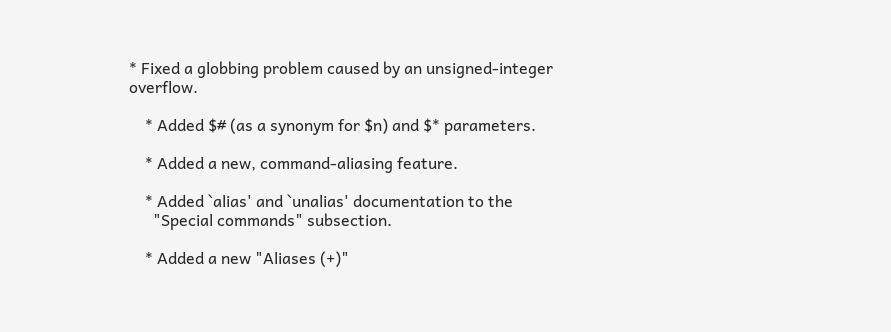* Fixed a globbing problem caused by an unsigned-integer overflow.

    * Added $# (as a synonym for $n) and $* parameters.

    * Added a new, command-aliasing feature.

    * Added `alias' and `unalias' documentation to the
      "Special commands" subsection.

    * Added a new "Aliases (+)"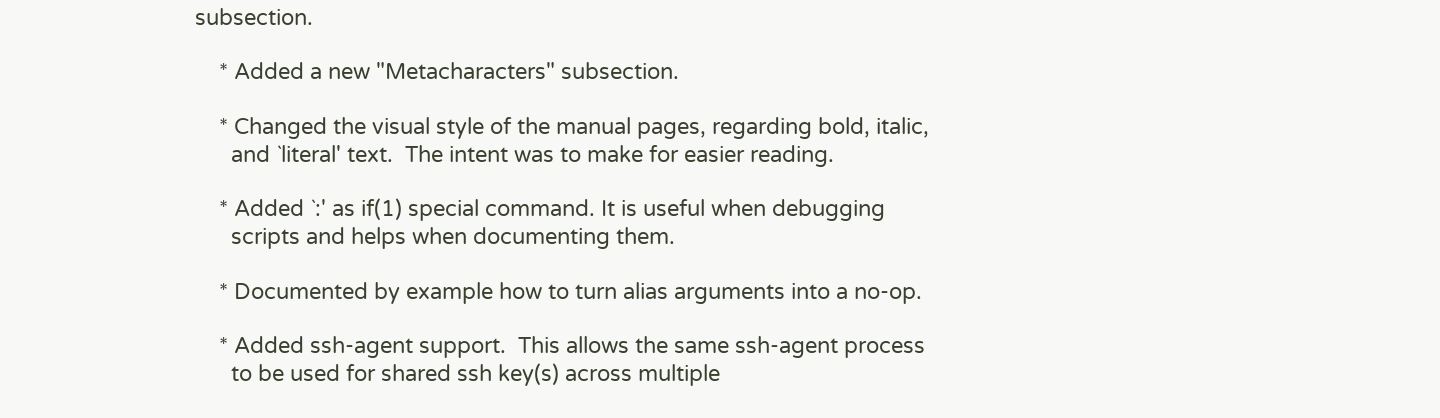subsection.

    * Added a new "Metacharacters" subsection.

    * Changed the visual style of the manual pages, regarding bold, italic,
      and `literal' text.  The intent was to make for easier reading.

    * Added `:' as if(1) special command. It is useful when debugging
      scripts and helps when documenting them.

    * Documented by example how to turn alias arguments into a no-op.

    * Added ssh-agent support.  This allows the same ssh-agent process
      to be used for shared ssh key(s) across multiple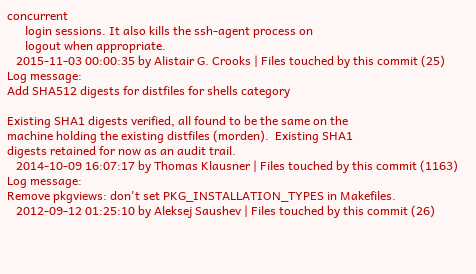concurrent
      login sessions. It also kills the ssh-agent process on
      logout when appropriate.
   2015-11-03 00:00:35 by Alistair G. Crooks | Files touched by this commit (25)
Log message:
Add SHA512 digests for distfiles for shells category

Existing SHA1 digests verified, all found to be the same on the
machine holding the existing distfiles (morden).  Existing SHA1
digests retained for now as an audit trail.
   2014-10-09 16:07:17 by Thomas Klausner | Files touched by this commit (1163)
Log message:
Remove pkgviews: don't set PKG_INSTALLATION_TYPES in Makefiles.
   2012-09-12 01:25:10 by Aleksej Saushev | Files touched by this commit (26)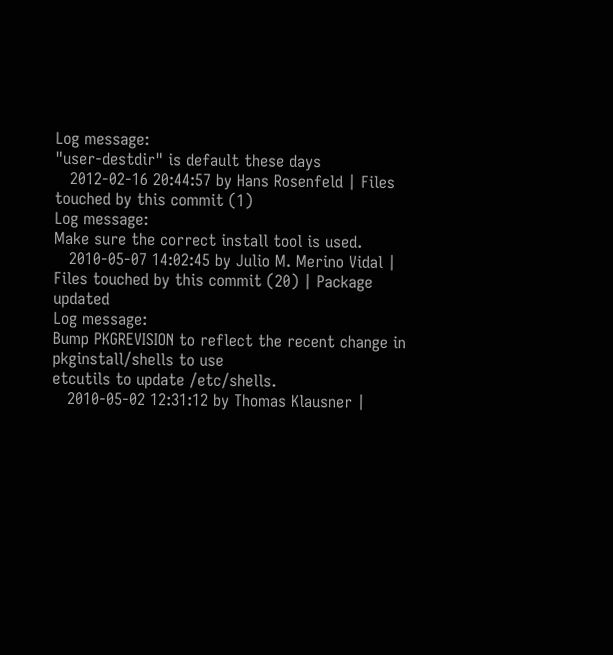Log message:
"user-destdir" is default these days
   2012-02-16 20:44:57 by Hans Rosenfeld | Files touched by this commit (1)
Log message:
Make sure the correct install tool is used.
   2010-05-07 14:02:45 by Julio M. Merino Vidal | Files touched by this commit (20) | Package updated
Log message:
Bump PKGREVISION to reflect the recent change in pkginstall/shells to use
etcutils to update /etc/shells.
   2010-05-02 12:31:12 by Thomas Klausner |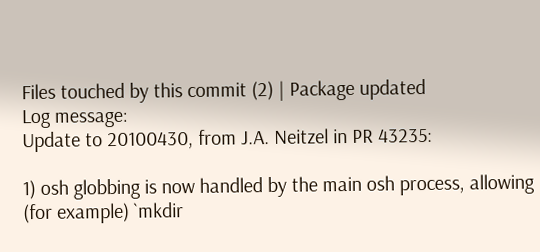Files touched by this commit (2) | Package updated
Log message:
Update to 20100430, from J.A. Neitzel in PR 43235:

1) osh globbing is now handled by the main osh process, allowing
(for example) `mkdir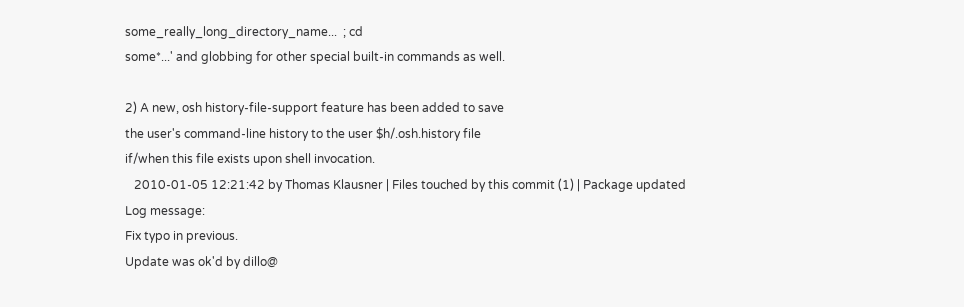some_really_long_directory_name...  ; cd
some*...' and globbing for other special built-in commands as well.

2) A new, osh history-file-support feature has been added to save
the user's command-line history to the user $h/.osh.history file
if/when this file exists upon shell invocation.
   2010-01-05 12:21:42 by Thomas Klausner | Files touched by this commit (1) | Package updated
Log message:
Fix typo in previous.
Update was ok'd by dillo@